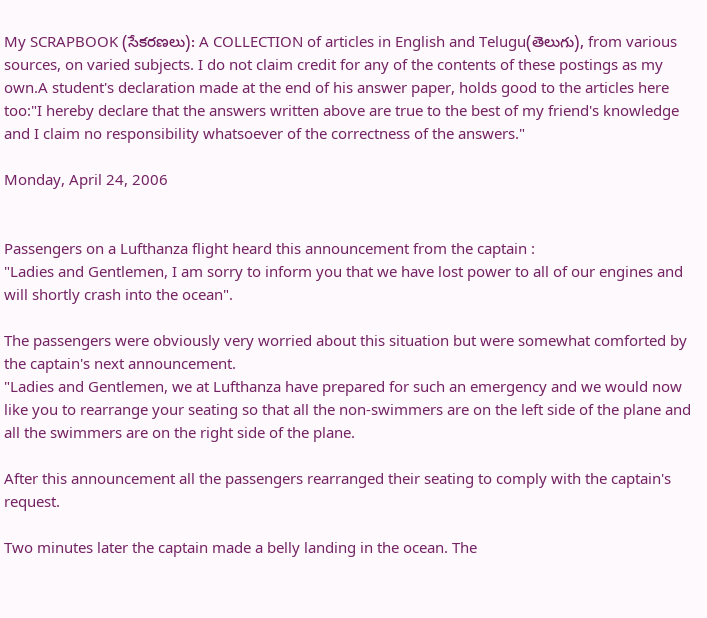My SCRAPBOOK (సేకరణలు): A COLLECTION of articles in English and Telugu(తెలుగు), from various sources, on varied subjects. I do not claim credit for any of the contents of these postings as my own.A student's declaration made at the end of his answer paper, holds good to the articles here too:"I hereby declare that the answers written above are true to the best of my friend's knowledge and I claim no responsibility whatsoever of the correctness of the answers."

Monday, April 24, 2006


Passengers on a Lufthanza flight heard this announcement from the captain :
"Ladies and Gentlemen, I am sorry to inform you that we have lost power to all of our engines and will shortly crash into the ocean".

The passengers were obviously very worried about this situation but were somewhat comforted by the captain's next announcement.
"Ladies and Gentlemen, we at Lufthanza have prepared for such an emergency and we would now like you to rearrange your seating so that all the non-swimmers are on the left side of the plane and all the swimmers are on the right side of the plane.

After this announcement all the passengers rearranged their seating to comply with the captain's request.

Two minutes later the captain made a belly landing in the ocean. The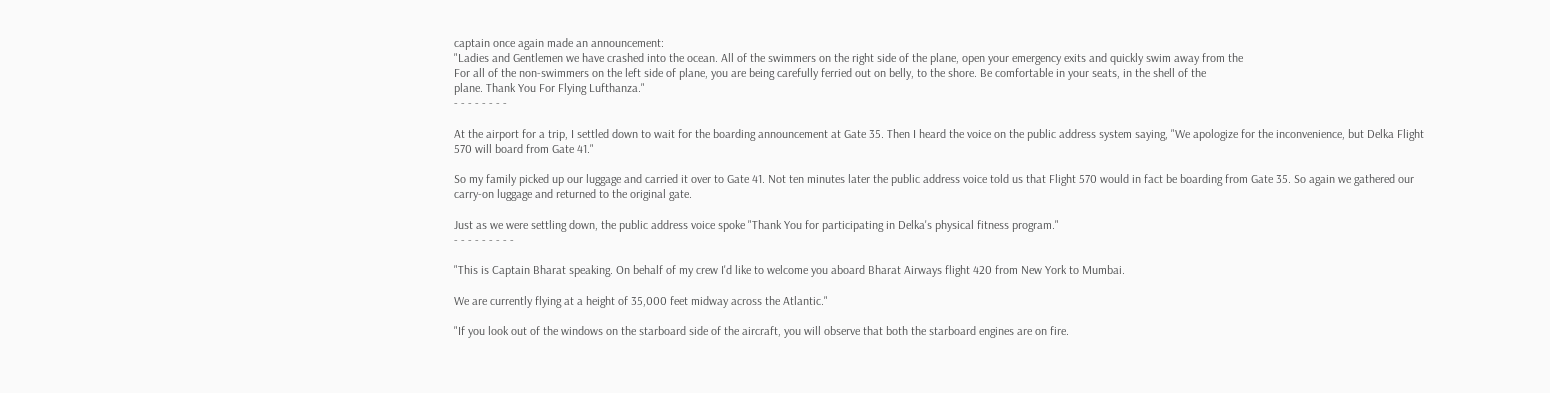captain once again made an announcement:
"Ladies and Gentlemen we have crashed into the ocean. All of the swimmers on the right side of the plane, open your emergency exits and quickly swim away from the
For all of the non-swimmers on the left side of plane, you are being carefully ferried out on belly, to the shore. Be comfortable in your seats, in the shell of the
plane. Thank You For Flying Lufthanza."
- - - - - - - -

At the airport for a trip, I settled down to wait for the boarding announcement at Gate 35. Then I heard the voice on the public address system saying, "We apologize for the inconvenience, but Delka Flight 570 will board from Gate 41."

So my family picked up our luggage and carried it over to Gate 41. Not ten minutes later the public address voice told us that Flight 570 would in fact be boarding from Gate 35. So again we gathered our carry-on luggage and returned to the original gate.

Just as we were settling down, the public address voice spoke "Thank You for participating in Delka's physical fitness program."
- - - - - - - - -

"This is Captain Bharat speaking. On behalf of my crew I'd like to welcome you aboard Bharat Airways flight 420 from New York to Mumbai.

We are currently flying at a height of 35,000 feet midway across the Atlantic."

"If you look out of the windows on the starboard side of the aircraft, you will observe that both the starboard engines are on fire.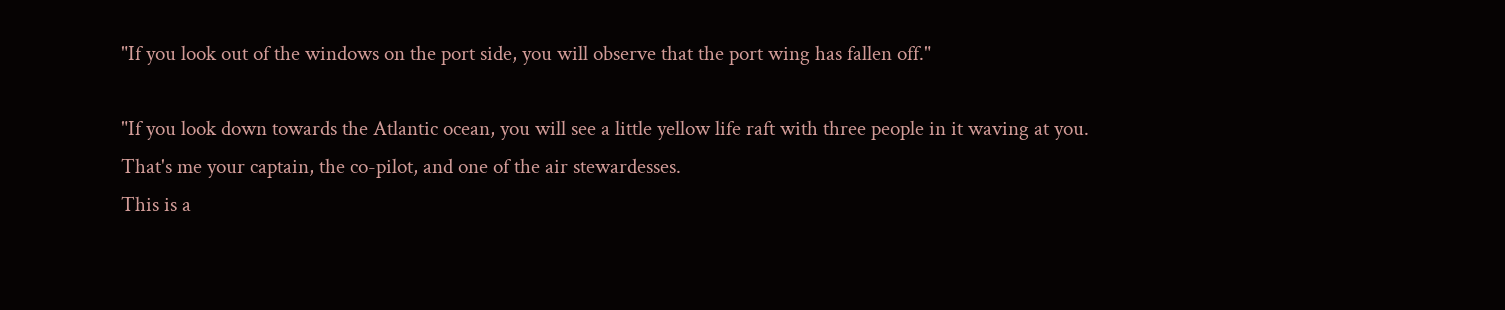"If you look out of the windows on the port side, you will observe that the port wing has fallen off."

"If you look down towards the Atlantic ocean, you will see a little yellow life raft with three people in it waving at you. That's me your captain, the co-pilot, and one of the air stewardesses.
This is a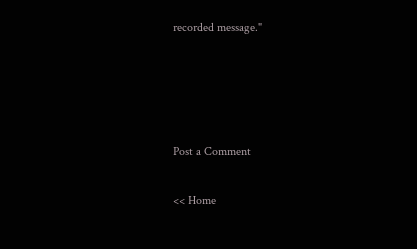recorded message."




Post a Comment

<< Home